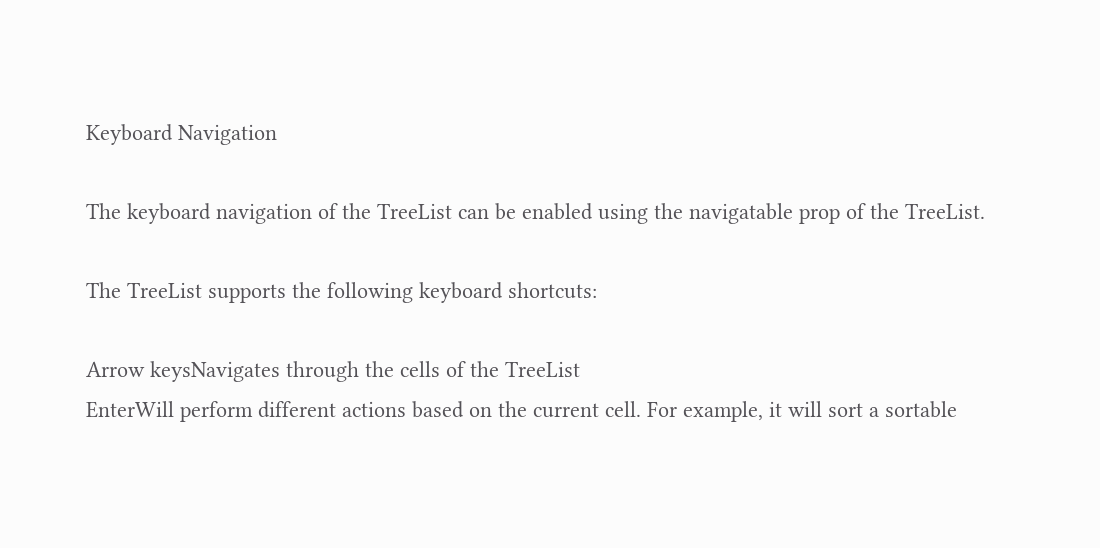Keyboard Navigation

The keyboard navigation of the TreeList can be enabled using the navigatable prop of the TreeList.

The TreeList supports the following keyboard shortcuts:

Arrow keysNavigates through the cells of the TreeList
EnterWill perform different actions based on the current cell. For example, it will sort a sortable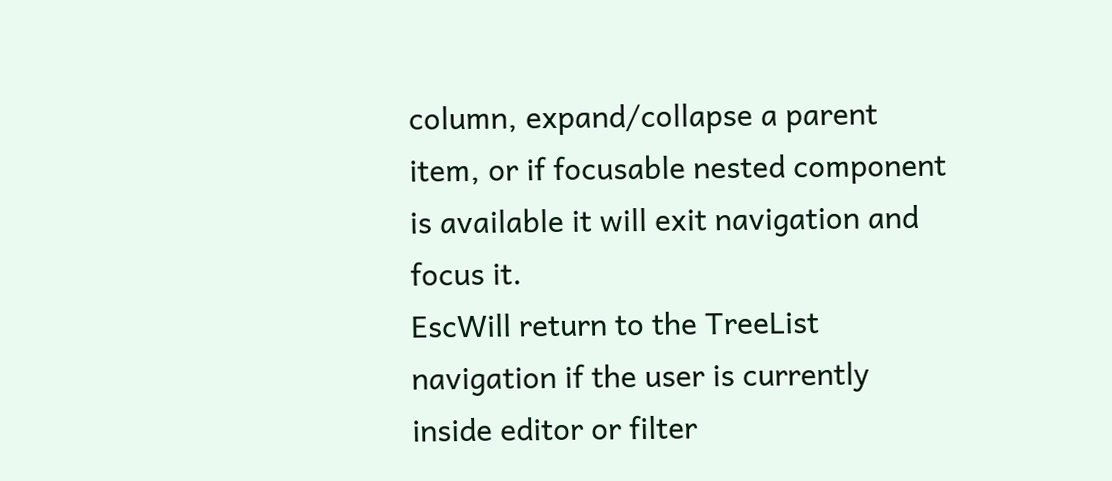column, expand/collapse a parent item, or if focusable nested component is available it will exit navigation and focus it.
EscWill return to the TreeList navigation if the user is currently inside editor or filter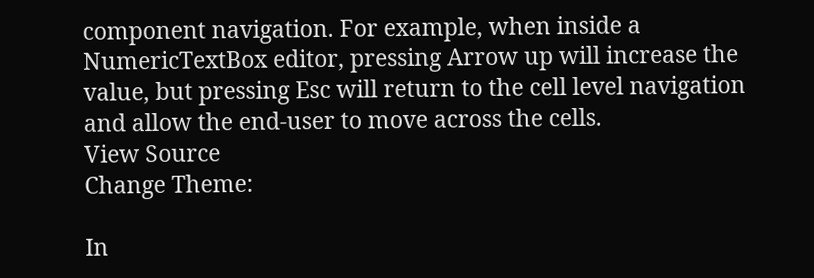component navigation. For example, when inside a NumericTextBox editor, pressing Arrow up will increase the value, but pressing Esc will return to the cell level navigation and allow the end-user to move across the cells.
View Source
Change Theme:

In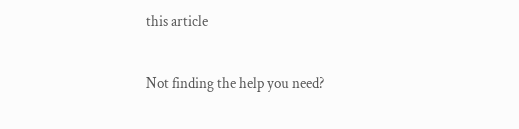this article

Not finding the help you need?